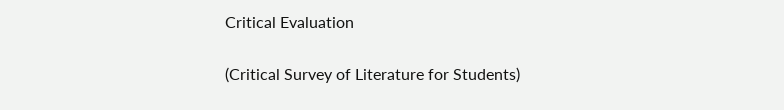Critical Evaluation

(Critical Survey of Literature for Students)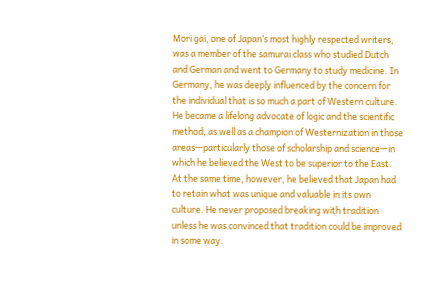Mori gai, one of Japan’s most highly respected writers, was a member of the samurai class who studied Dutch and German and went to Germany to study medicine. In Germany, he was deeply influenced by the concern for the individual that is so much a part of Western culture. He became a lifelong advocate of logic and the scientific method, as well as a champion of Westernization in those areas—particularly those of scholarship and science—in which he believed the West to be superior to the East. At the same time, however, he believed that Japan had to retain what was unique and valuable in its own culture. He never proposed breaking with tradition unless he was convinced that tradition could be improved in some way.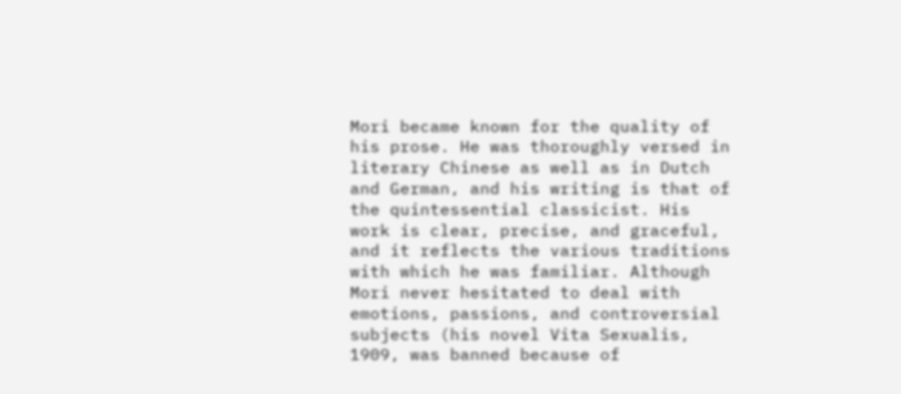Mori became known for the quality of his prose. He was thoroughly versed in literary Chinese as well as in Dutch and German, and his writing is that of the quintessential classicist. His work is clear, precise, and graceful, and it reflects the various traditions with which he was familiar. Although Mori never hesitated to deal with emotions, passions, and controversial subjects (his novel Vita Sexualis, 1909, was banned because of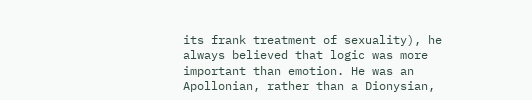its frank treatment of sexuality), he always believed that logic was more important than emotion. He was an Apollonian, rather than a Dionysian,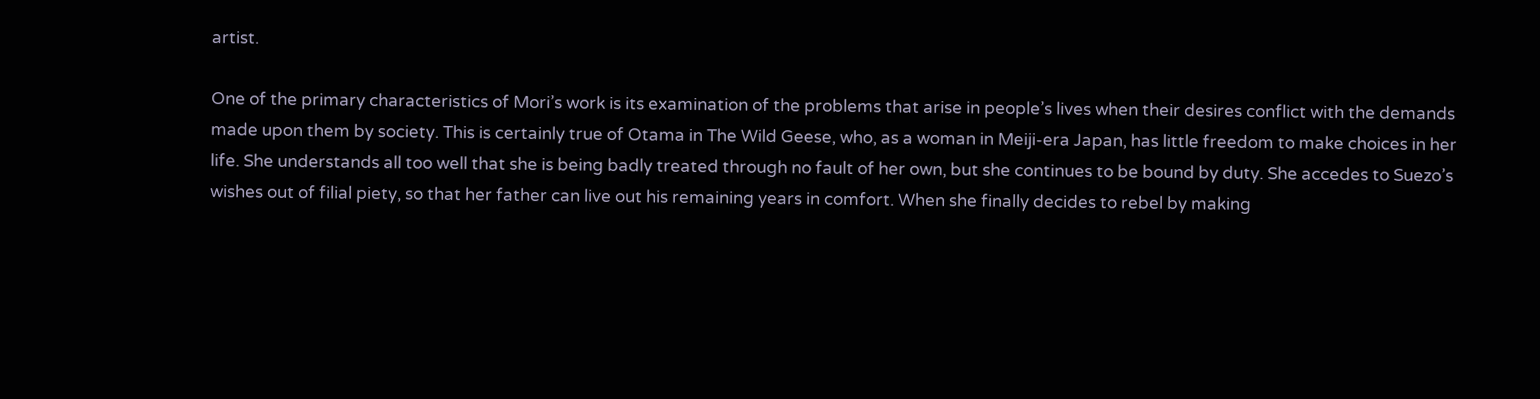artist.

One of the primary characteristics of Mori’s work is its examination of the problems that arise in people’s lives when their desires conflict with the demands made upon them by society. This is certainly true of Otama in The Wild Geese, who, as a woman in Meiji-era Japan, has little freedom to make choices in her life. She understands all too well that she is being badly treated through no fault of her own, but she continues to be bound by duty. She accedes to Suezo’s wishes out of filial piety, so that her father can live out his remaining years in comfort. When she finally decides to rebel by making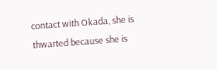contact with Okada, she is thwarted because she is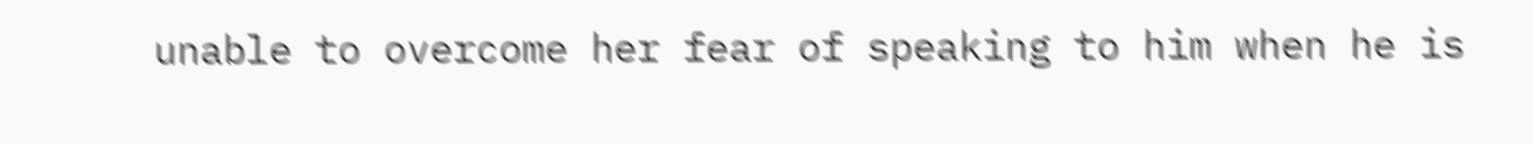unable to overcome her fear of speaking to him when he is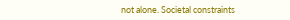not alone. Societal constraints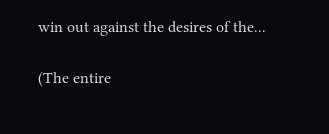win out against the desires of the...

(The entire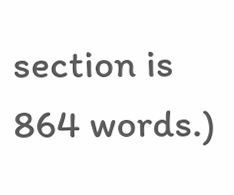section is 864 words.)